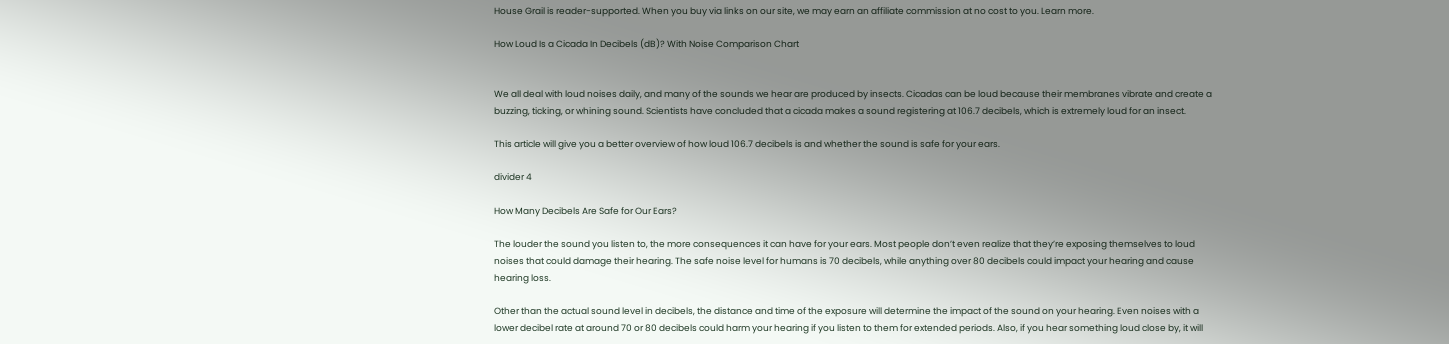House Grail is reader-supported. When you buy via links on our site, we may earn an affiliate commission at no cost to you. Learn more.

How Loud Is a Cicada In Decibels (dB)? With Noise Comparison Chart


We all deal with loud noises daily, and many of the sounds we hear are produced by insects. Cicadas can be loud because their membranes vibrate and create a buzzing, ticking, or whining sound. Scientists have concluded that a cicada makes a sound registering at 106.7 decibels, which is extremely loud for an insect.

This article will give you a better overview of how loud 106.7 decibels is and whether the sound is safe for your ears.

divider 4

How Many Decibels Are Safe for Our Ears?

The louder the sound you listen to, the more consequences it can have for your ears. Most people don’t even realize that they’re exposing themselves to loud noises that could damage their hearing. The safe noise level for humans is 70 decibels, while anything over 80 decibels could impact your hearing and cause hearing loss.

Other than the actual sound level in decibels, the distance and time of the exposure will determine the impact of the sound on your hearing. Even noises with a lower decibel rate at around 70 or 80 decibels could harm your hearing if you listen to them for extended periods. Also, if you hear something loud close by, it will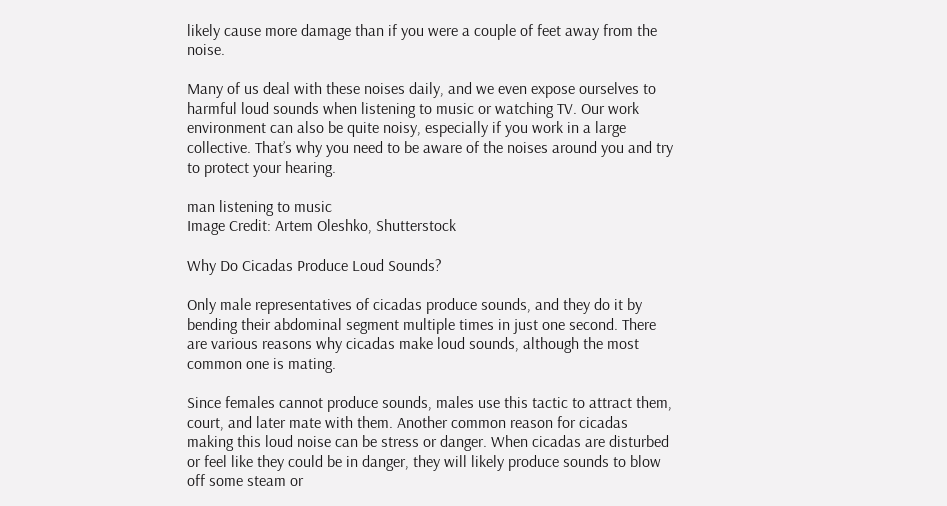likely cause more damage than if you were a couple of feet away from the noise.

Many of us deal with these noises daily, and we even expose ourselves to harmful loud sounds when listening to music or watching TV. Our work environment can also be quite noisy, especially if you work in a large collective. That’s why you need to be aware of the noises around you and try to protect your hearing.

man listening to music
Image Credit: Artem Oleshko, Shutterstock

Why Do Cicadas Produce Loud Sounds?

Only male representatives of cicadas produce sounds, and they do it by bending their abdominal segment multiple times in just one second. There are various reasons why cicadas make loud sounds, although the most common one is mating.

Since females cannot produce sounds, males use this tactic to attract them, court, and later mate with them. Another common reason for cicadas making this loud noise can be stress or danger. When cicadas are disturbed or feel like they could be in danger, they will likely produce sounds to blow off some steam or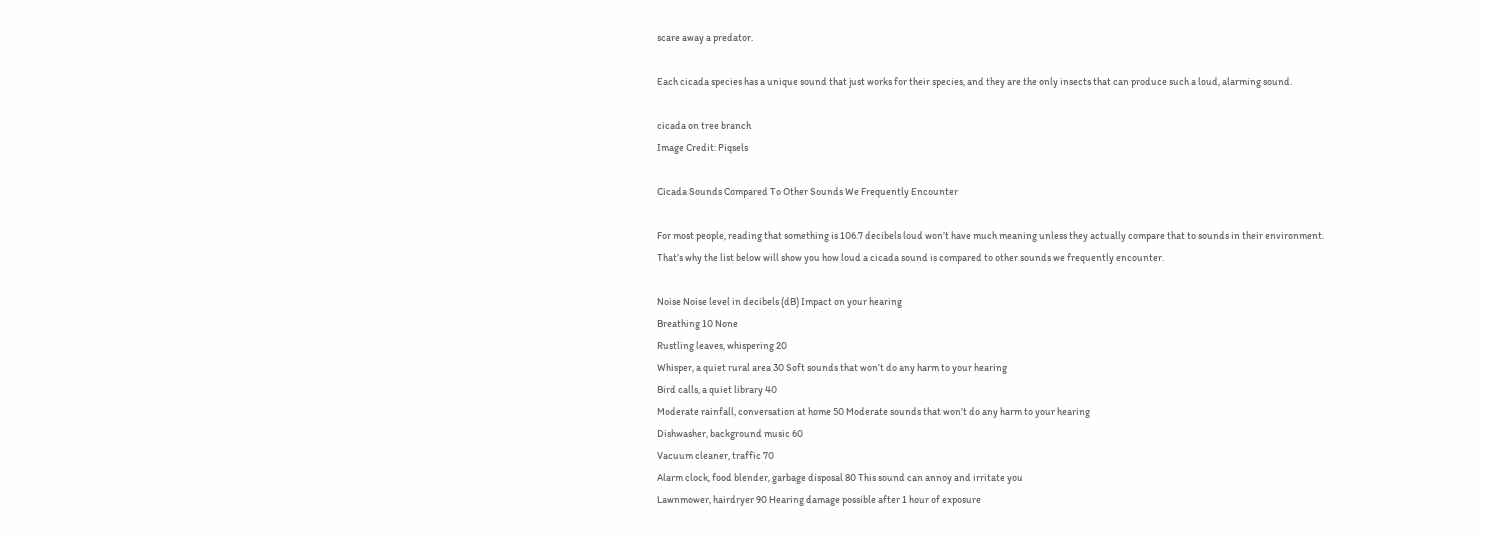scare away a predator.

Each cicada species has a unique sound that just works for their species, and they are the only insects that can produce such a loud, alarming sound.

cicada on tree branch
Image Credit: Piqsels

Cicada Sounds Compared To Other Sounds We Frequently Encounter

For most people, reading that something is 106.7 decibels loud won’t have much meaning unless they actually compare that to sounds in their environment. That’s why the list below will show you how loud a cicada sound is compared to other sounds we frequently encounter.

Noise Noise level in decibels (dB) Impact on your hearing
Breathing 10 None
Rustling leaves, whispering 20
Whisper, a quiet rural area 30 Soft sounds that won’t do any harm to your hearing
Bird calls, a quiet library 40
Moderate rainfall, conversation at home 50 Moderate sounds that won’t do any harm to your hearing
Dishwasher, background music 60
Vacuum cleaner, traffic 70
Alarm clock, food blender, garbage disposal 80 This sound can annoy and irritate you
Lawnmower, hairdryer 90 Hearing damage possible after 1 hour of exposure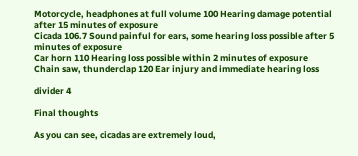Motorcycle, headphones at full volume 100 Hearing damage potential after 15 minutes of exposure
Cicada 106.7 Sound painful for ears, some hearing loss possible after 5 minutes of exposure
Car horn 110 Hearing loss possible within 2 minutes of exposure
Chain saw, thunderclap 120 Ear injury and immediate hearing loss

divider 4

Final thoughts

As you can see, cicadas are extremely loud,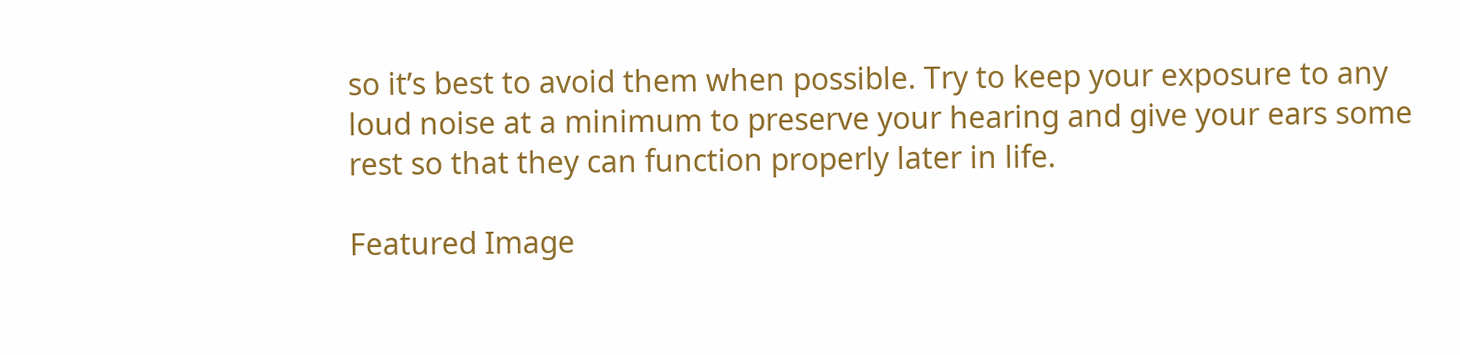so it’s best to avoid them when possible. Try to keep your exposure to any loud noise at a minimum to preserve your hearing and give your ears some rest so that they can function properly later in life.

Featured Image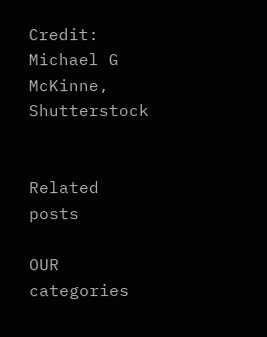Credit: Michael G McKinne, Shutterstock


Related posts

OUR categories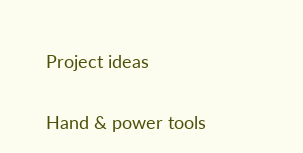Project ideas

Hand & power tools